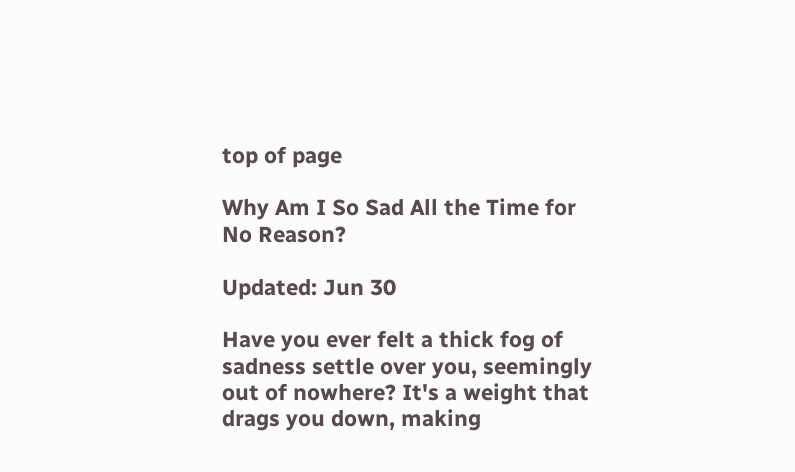top of page

Why Am I So Sad All the Time for No Reason?

Updated: Jun 30

Have you ever felt a thick fog of sadness settle over you, seemingly out of nowhere? It's a weight that drags you down, making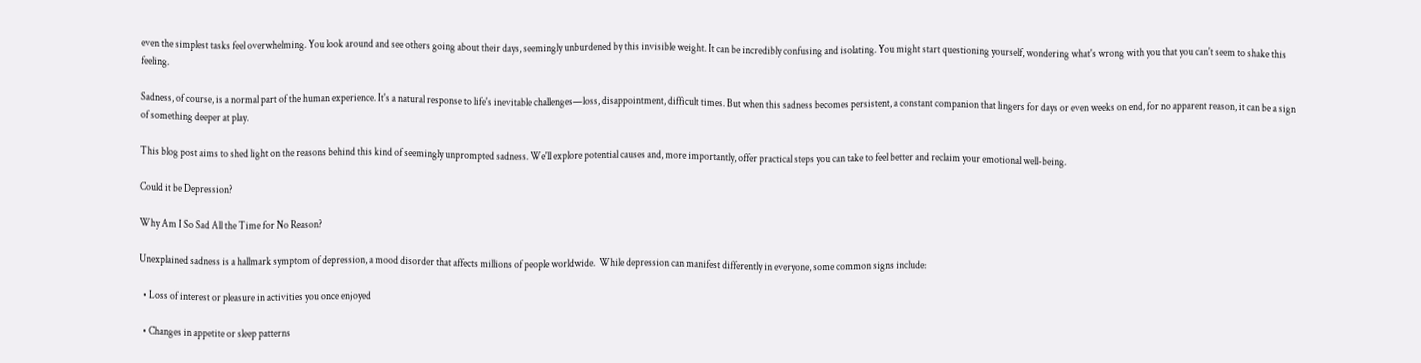even the simplest tasks feel overwhelming. You look around and see others going about their days, seemingly unburdened by this invisible weight. It can be incredibly confusing and isolating. You might start questioning yourself, wondering what's wrong with you that you can't seem to shake this feeling.

Sadness, of course, is a normal part of the human experience. It's a natural response to life's inevitable challenges—loss, disappointment, difficult times. But when this sadness becomes persistent, a constant companion that lingers for days or even weeks on end, for no apparent reason, it can be a sign of something deeper at play.

This blog post aims to shed light on the reasons behind this kind of seemingly unprompted sadness. We'll explore potential causes and, more importantly, offer practical steps you can take to feel better and reclaim your emotional well-being.

Could it be Depression?

Why Am I So Sad All the Time for No Reason?

Unexplained sadness is a hallmark symptom of depression, a mood disorder that affects millions of people worldwide.  While depression can manifest differently in everyone, some common signs include:

  • Loss of interest or pleasure in activities you once enjoyed

  • Changes in appetite or sleep patterns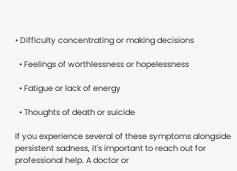• Difficulty concentrating or making decisions

  • Feelings of worthlessness or hopelessness

  • Fatigue or lack of energy

  • Thoughts of death or suicide

If you experience several of these symptoms alongside persistent sadness, it's important to reach out for professional help. A doctor or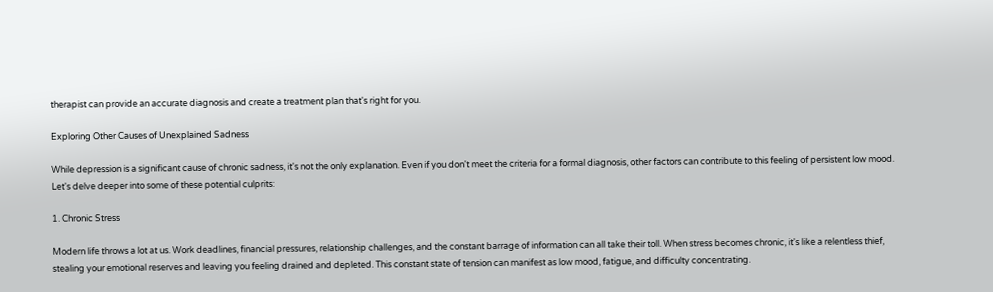therapist can provide an accurate diagnosis and create a treatment plan that's right for you.

Exploring Other Causes of Unexplained Sadness

While depression is a significant cause of chronic sadness, it's not the only explanation. Even if you don't meet the criteria for a formal diagnosis, other factors can contribute to this feeling of persistent low mood. Let's delve deeper into some of these potential culprits:

1. Chronic Stress

Modern life throws a lot at us. Work deadlines, financial pressures, relationship challenges, and the constant barrage of information can all take their toll. When stress becomes chronic, it's like a relentless thief, stealing your emotional reserves and leaving you feeling drained and depleted. This constant state of tension can manifest as low mood, fatigue, and difficulty concentrating.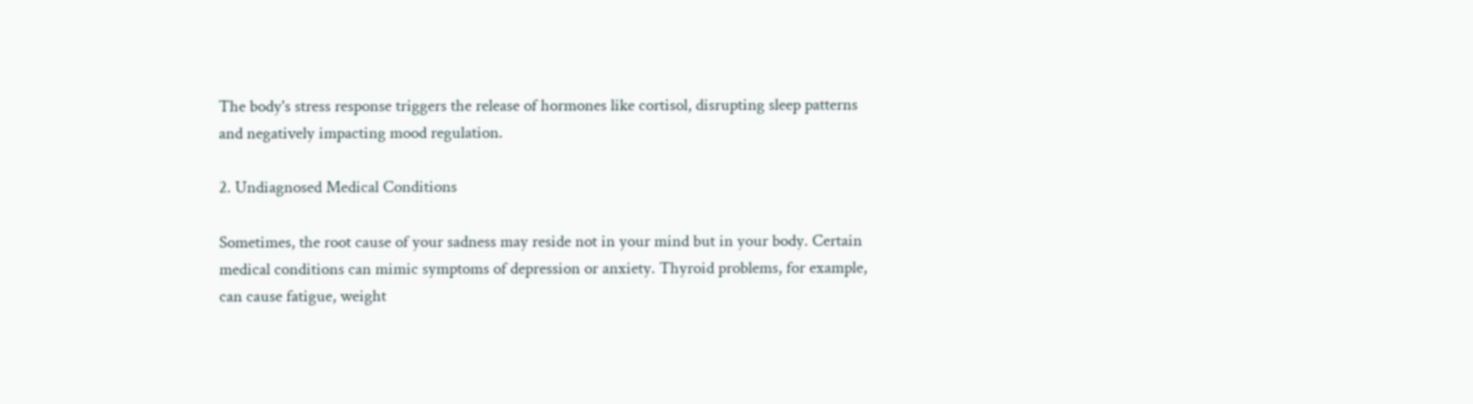The body's stress response triggers the release of hormones like cortisol, disrupting sleep patterns and negatively impacting mood regulation.

2. Undiagnosed Medical Conditions

Sometimes, the root cause of your sadness may reside not in your mind but in your body. Certain medical conditions can mimic symptoms of depression or anxiety. Thyroid problems, for example, can cause fatigue, weight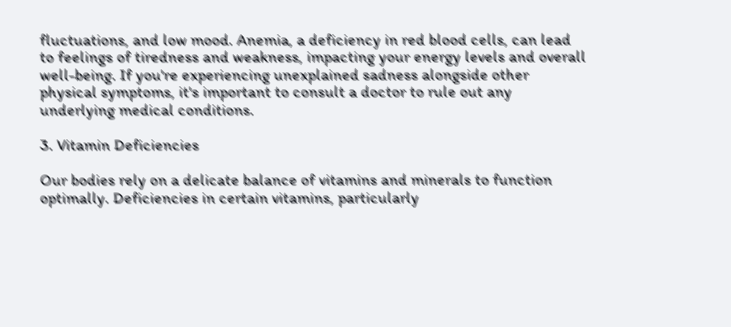fluctuations, and low mood. Anemia, a deficiency in red blood cells, can lead to feelings of tiredness and weakness, impacting your energy levels and overall well-being. If you're experiencing unexplained sadness alongside other physical symptoms, it's important to consult a doctor to rule out any underlying medical conditions.

3. Vitamin Deficiencies

Our bodies rely on a delicate balance of vitamins and minerals to function optimally. Deficiencies in certain vitamins, particularly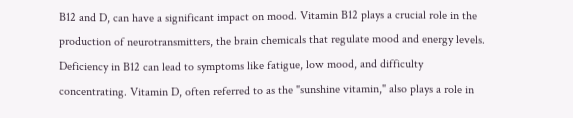B12 and D, can have a significant impact on mood. Vitamin B12 plays a crucial role in the production of neurotransmitters, the brain chemicals that regulate mood and energy levels. Deficiency in B12 can lead to symptoms like fatigue, low mood, and difficulty concentrating. Vitamin D, often referred to as the "sunshine vitamin," also plays a role in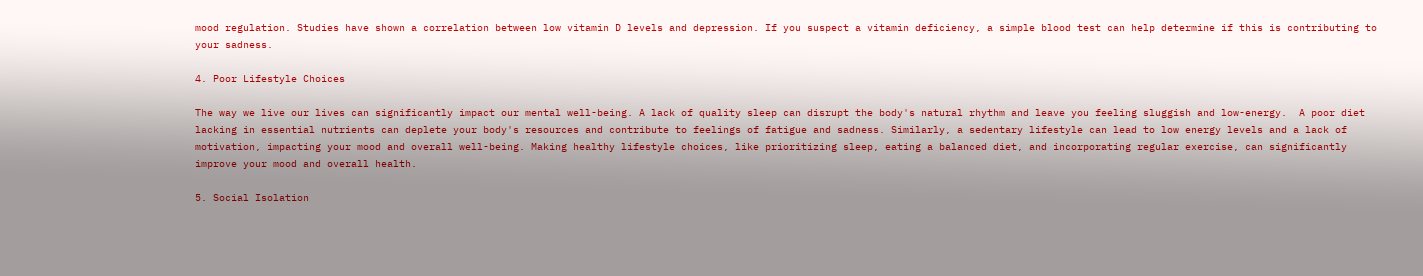mood regulation. Studies have shown a correlation between low vitamin D levels and depression. If you suspect a vitamin deficiency, a simple blood test can help determine if this is contributing to your sadness.

4. Poor Lifestyle Choices

The way we live our lives can significantly impact our mental well-being. A lack of quality sleep can disrupt the body's natural rhythm and leave you feeling sluggish and low-energy.  A poor diet lacking in essential nutrients can deplete your body's resources and contribute to feelings of fatigue and sadness. Similarly, a sedentary lifestyle can lead to low energy levels and a lack of motivation, impacting your mood and overall well-being. Making healthy lifestyle choices, like prioritizing sleep, eating a balanced diet, and incorporating regular exercise, can significantly improve your mood and overall health.

5. Social Isolation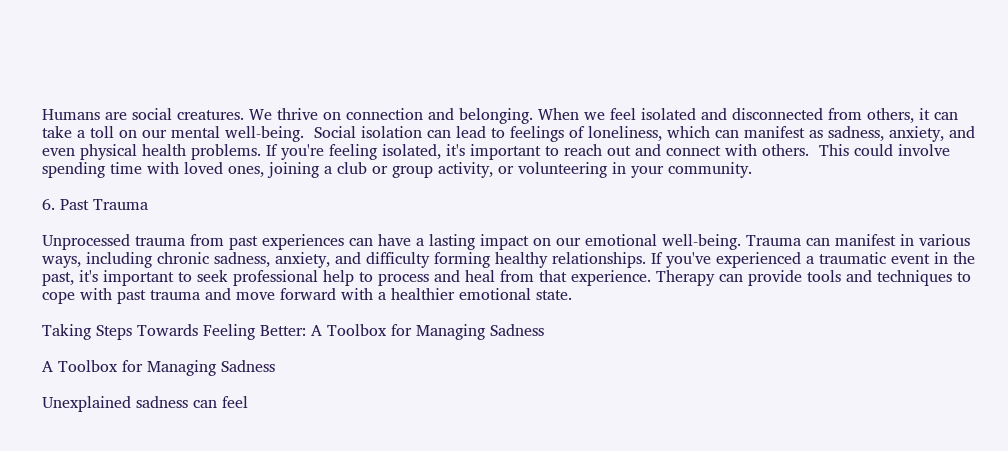Humans are social creatures. We thrive on connection and belonging. When we feel isolated and disconnected from others, it can take a toll on our mental well-being.  Social isolation can lead to feelings of loneliness, which can manifest as sadness, anxiety, and even physical health problems. If you're feeling isolated, it's important to reach out and connect with others.  This could involve spending time with loved ones, joining a club or group activity, or volunteering in your community.

6. Past Trauma

Unprocessed trauma from past experiences can have a lasting impact on our emotional well-being. Trauma can manifest in various ways, including chronic sadness, anxiety, and difficulty forming healthy relationships. If you've experienced a traumatic event in the past, it's important to seek professional help to process and heal from that experience. Therapy can provide tools and techniques to cope with past trauma and move forward with a healthier emotional state.

Taking Steps Towards Feeling Better: A Toolbox for Managing Sadness

A Toolbox for Managing Sadness

Unexplained sadness can feel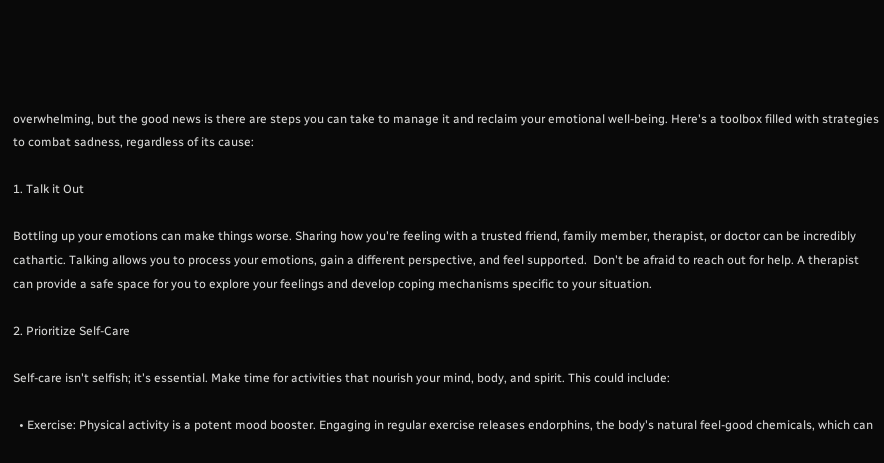overwhelming, but the good news is there are steps you can take to manage it and reclaim your emotional well-being. Here's a toolbox filled with strategies to combat sadness, regardless of its cause:

1. Talk it Out

Bottling up your emotions can make things worse. Sharing how you're feeling with a trusted friend, family member, therapist, or doctor can be incredibly cathartic. Talking allows you to process your emotions, gain a different perspective, and feel supported.  Don't be afraid to reach out for help. A therapist can provide a safe space for you to explore your feelings and develop coping mechanisms specific to your situation.

2. Prioritize Self-Care

Self-care isn't selfish; it's essential. Make time for activities that nourish your mind, body, and spirit. This could include:

  • Exercise: Physical activity is a potent mood booster. Engaging in regular exercise releases endorphins, the body's natural feel-good chemicals, which can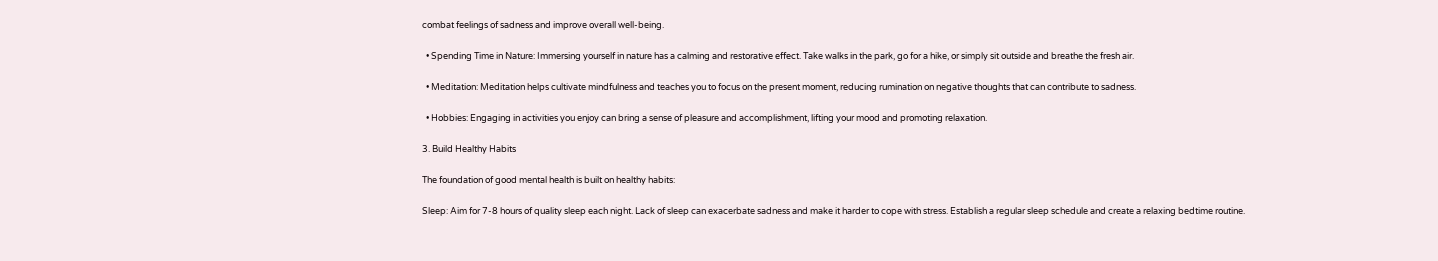combat feelings of sadness and improve overall well-being.

  • Spending Time in Nature: Immersing yourself in nature has a calming and restorative effect. Take walks in the park, go for a hike, or simply sit outside and breathe the fresh air.

  • Meditation: Meditation helps cultivate mindfulness and teaches you to focus on the present moment, reducing rumination on negative thoughts that can contribute to sadness.

  • Hobbies: Engaging in activities you enjoy can bring a sense of pleasure and accomplishment, lifting your mood and promoting relaxation.

3. Build Healthy Habits

The foundation of good mental health is built on healthy habits:

Sleep: Aim for 7-8 hours of quality sleep each night. Lack of sleep can exacerbate sadness and make it harder to cope with stress. Establish a regular sleep schedule and create a relaxing bedtime routine.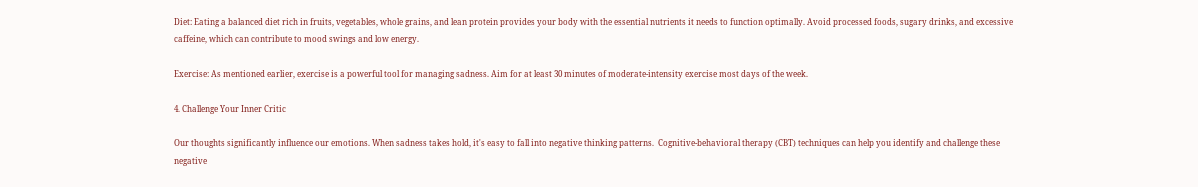Diet: Eating a balanced diet rich in fruits, vegetables, whole grains, and lean protein provides your body with the essential nutrients it needs to function optimally. Avoid processed foods, sugary drinks, and excessive caffeine, which can contribute to mood swings and low energy.

Exercise: As mentioned earlier, exercise is a powerful tool for managing sadness. Aim for at least 30 minutes of moderate-intensity exercise most days of the week.

4. Challenge Your Inner Critic

Our thoughts significantly influence our emotions. When sadness takes hold, it's easy to fall into negative thinking patterns.  Cognitive-behavioral therapy (CBT) techniques can help you identify and challenge these negative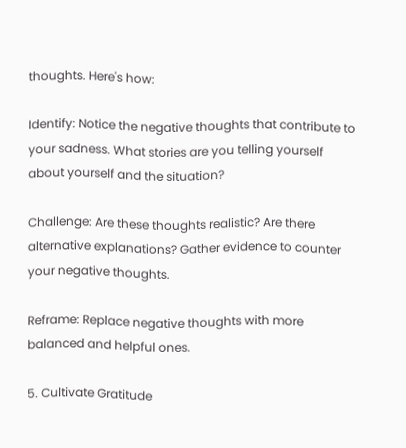thoughts. Here's how:

Identify: Notice the negative thoughts that contribute to your sadness. What stories are you telling yourself about yourself and the situation?

Challenge: Are these thoughts realistic? Are there alternative explanations? Gather evidence to counter your negative thoughts.

Reframe: Replace negative thoughts with more balanced and helpful ones.

5. Cultivate Gratitude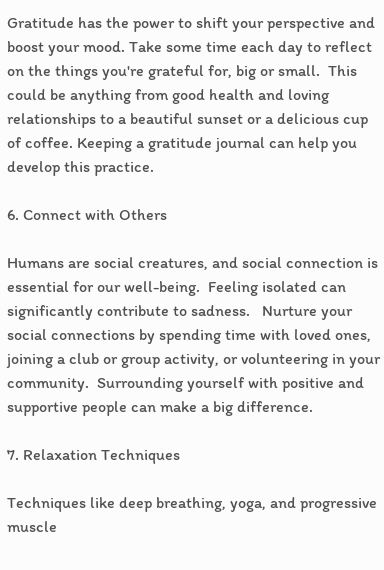Gratitude has the power to shift your perspective and boost your mood. Take some time each day to reflect on the things you're grateful for, big or small.  This could be anything from good health and loving relationships to a beautiful sunset or a delicious cup of coffee. Keeping a gratitude journal can help you develop this practice.

6. Connect with Others

Humans are social creatures, and social connection is essential for our well-being.  Feeling isolated can significantly contribute to sadness.   Nurture your social connections by spending time with loved ones, joining a club or group activity, or volunteering in your community.  Surrounding yourself with positive and supportive people can make a big difference.

7. Relaxation Techniques

Techniques like deep breathing, yoga, and progressive muscle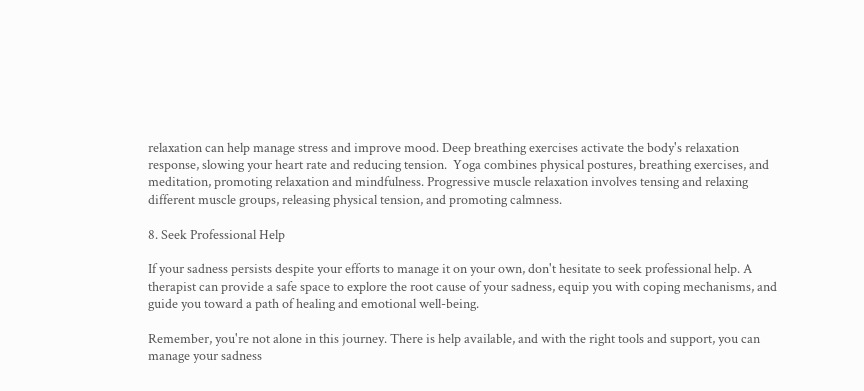relaxation can help manage stress and improve mood. Deep breathing exercises activate the body's relaxation response, slowing your heart rate and reducing tension.  Yoga combines physical postures, breathing exercises, and meditation, promoting relaxation and mindfulness. Progressive muscle relaxation involves tensing and relaxing different muscle groups, releasing physical tension, and promoting calmness.

8. Seek Professional Help

If your sadness persists despite your efforts to manage it on your own, don't hesitate to seek professional help. A therapist can provide a safe space to explore the root cause of your sadness, equip you with coping mechanisms, and guide you toward a path of healing and emotional well-being.

Remember, you're not alone in this journey. There is help available, and with the right tools and support, you can manage your sadness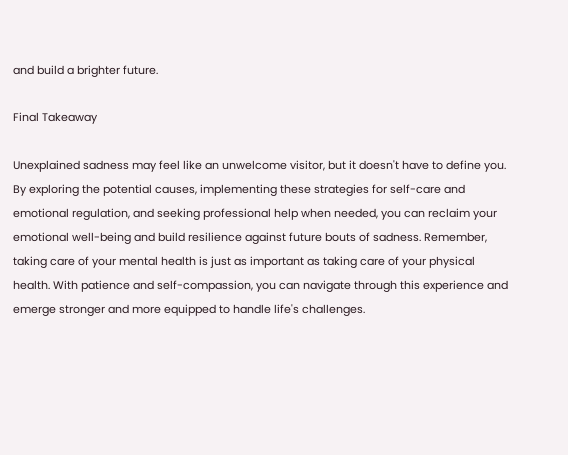and build a brighter future.

Final Takeaway

Unexplained sadness may feel like an unwelcome visitor, but it doesn't have to define you. By exploring the potential causes, implementing these strategies for self-care and emotional regulation, and seeking professional help when needed, you can reclaim your emotional well-being and build resilience against future bouts of sadness. Remember, taking care of your mental health is just as important as taking care of your physical health. With patience and self-compassion, you can navigate through this experience and emerge stronger and more equipped to handle life's challenges.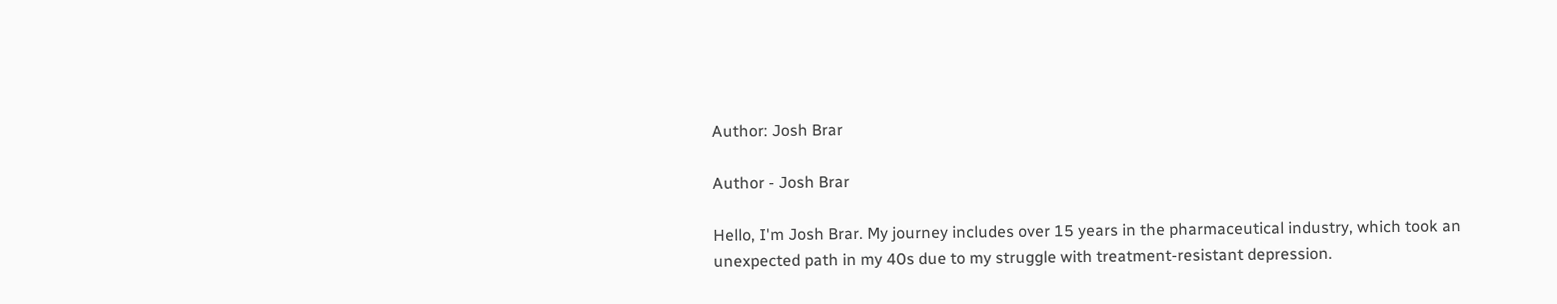Author: Josh Brar

Author - Josh Brar

Hello, I'm Josh Brar. My journey includes over 15 years in the pharmaceutical industry, which took an unexpected path in my 40s due to my struggle with treatment-resistant depression.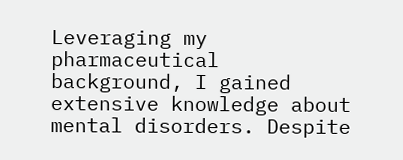Leveraging my pharmaceutical background, I gained extensive knowledge about mental disorders. Despite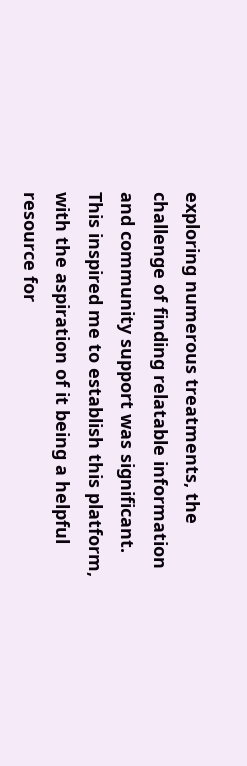exploring numerous treatments, the challenge of finding relatable information and community support was significant. This inspired me to establish this platform, with the aspiration of it being a helpful resource for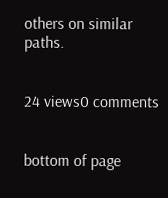others on similar paths.


24 views0 comments


bottom of page